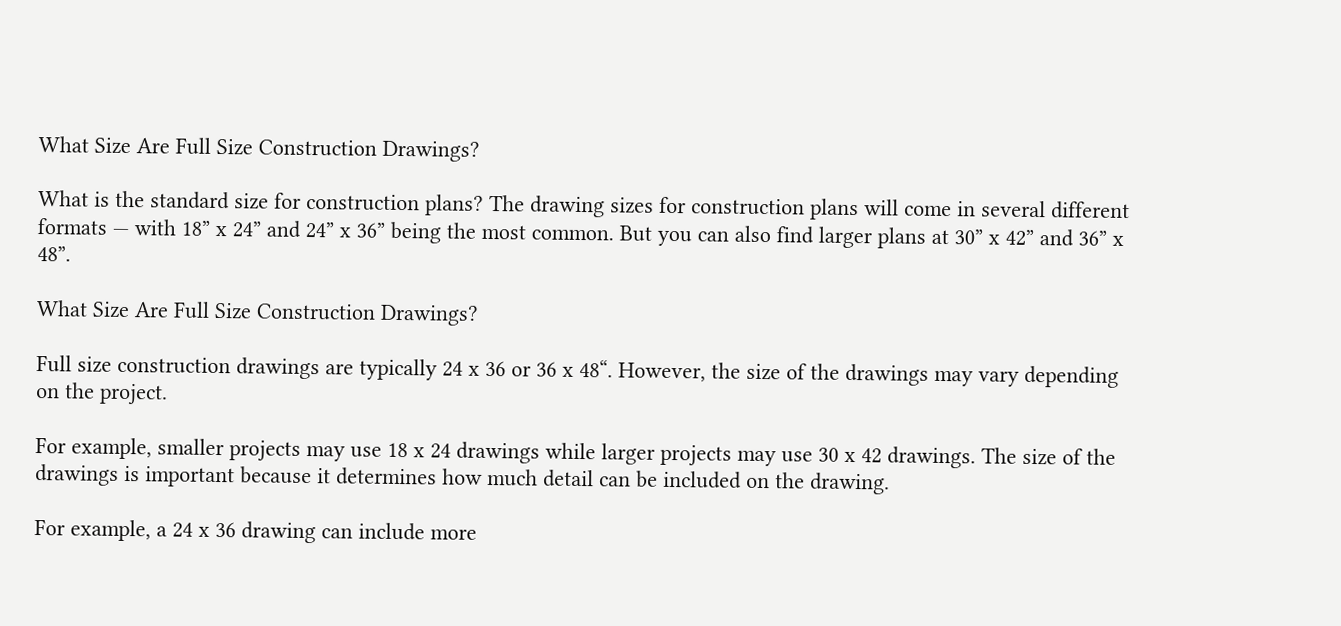What Size Are Full Size Construction Drawings?

What is the standard size for construction plans? The drawing sizes for construction plans will come in several different formats — with 18” x 24” and 24” x 36” being the most common. But you can also find larger plans at 30” x 42” and 36” x 48”.

What Size Are Full Size Construction Drawings?

Full size construction drawings are typically 24 x 36 or 36 x 48“. However, the size of the drawings may vary depending on the project.

For example, smaller projects may use 18 x 24 drawings while larger projects may use 30 x 42 drawings. The size of the drawings is important because it determines how much detail can be included on the drawing.

For example, a 24 x 36 drawing can include more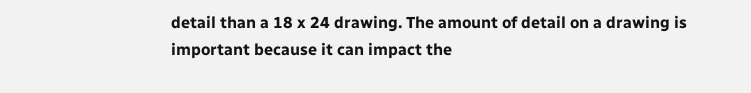detail than a 18 x 24 drawing. The amount of detail on a drawing is important because it can impact the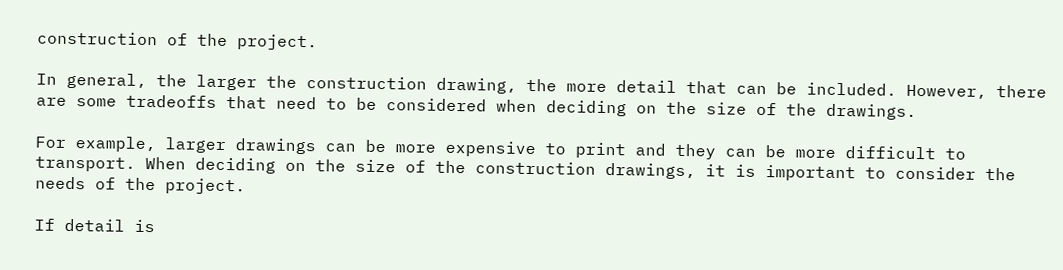construction of the project.

In general, the larger the construction drawing, the more detail that can be included. However, there are some tradeoffs that need to be considered when deciding on the size of the drawings.

For example, larger drawings can be more expensive to print and they can be more difficult to transport. When deciding on the size of the construction drawings, it is important to consider the needs of the project.

If detail is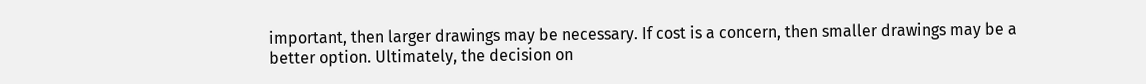important, then larger drawings may be necessary. If cost is a concern, then smaller drawings may be a better option. Ultimately, the decision on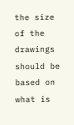the size of the drawings should be based on what is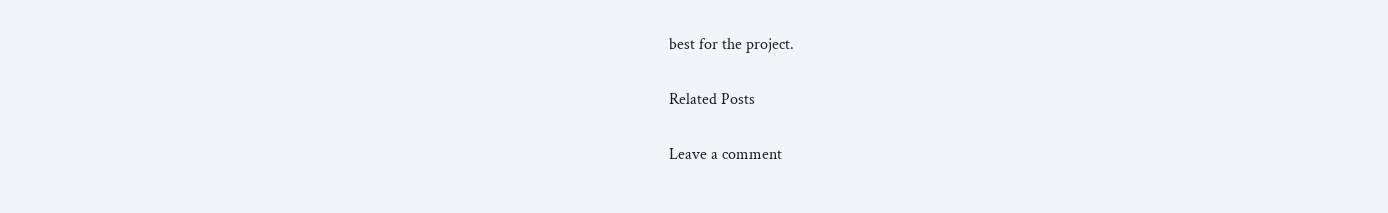best for the project.

Related Posts

Leave a comment